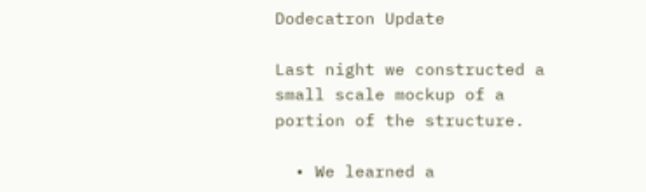Dodecatron Update

Last night we constructed a small scale mockup of a portion of the structure.

  • We learned a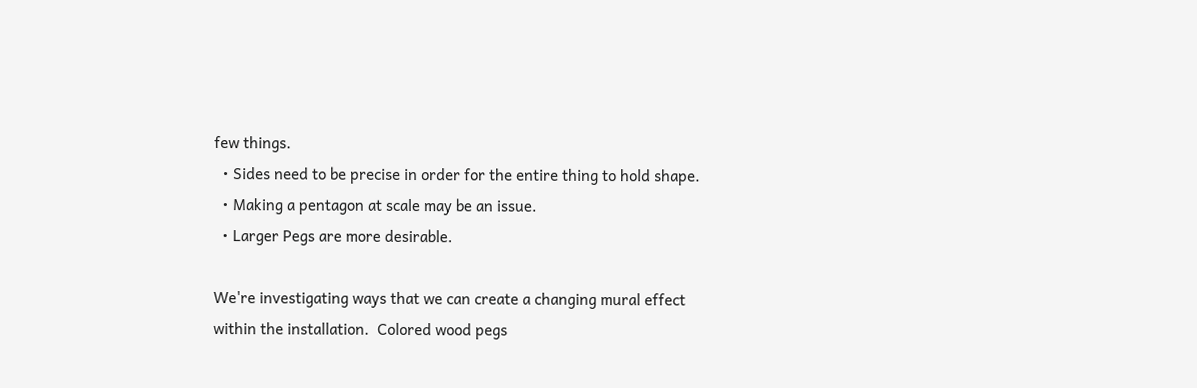few things.
  • Sides need to be precise in order for the entire thing to hold shape.
  • Making a pentagon at scale may be an issue.
  • Larger Pegs are more desirable.

We're investigating ways that we can create a changing mural effect within the installation.  Colored wood pegs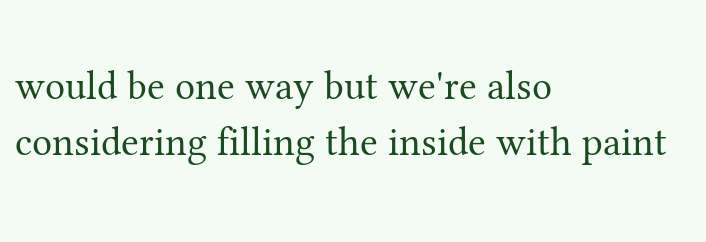would be one way but we're also considering filling the inside with paint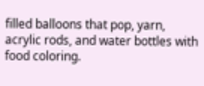filled balloons that pop, yarn, acrylic rods, and water bottles with food coloring.